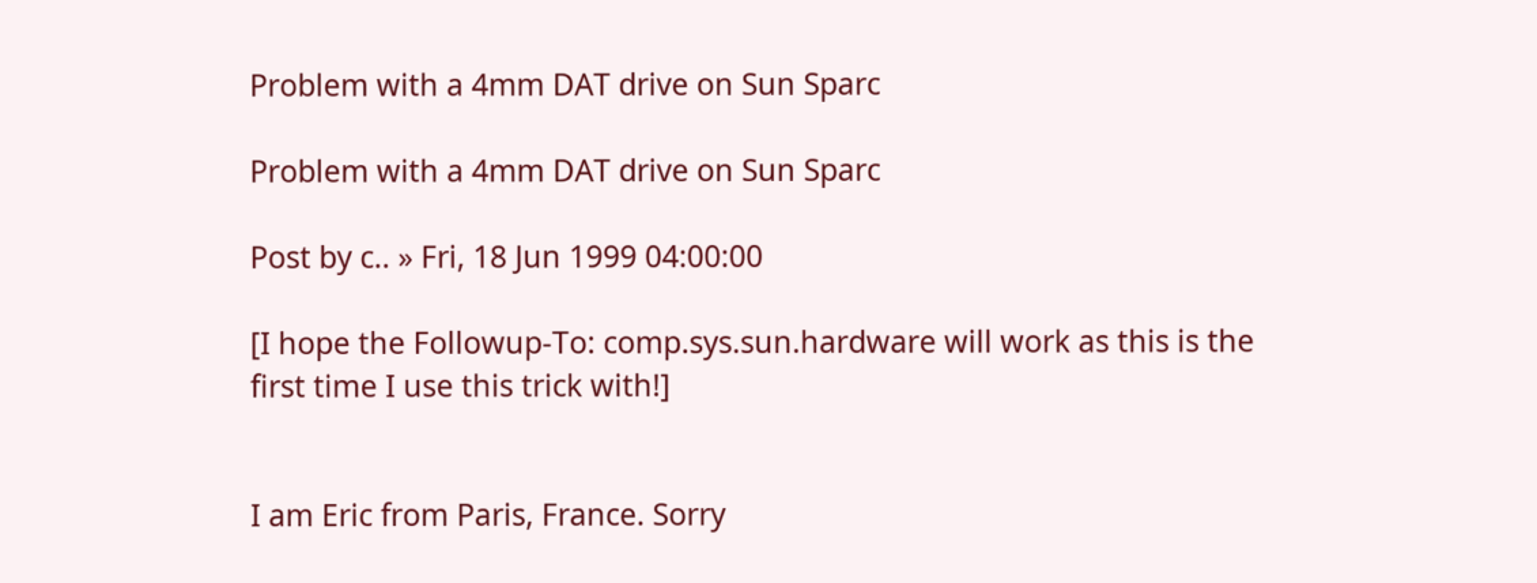Problem with a 4mm DAT drive on Sun Sparc

Problem with a 4mm DAT drive on Sun Sparc

Post by c.. » Fri, 18 Jun 1999 04:00:00

[I hope the Followup-To: comp.sys.sun.hardware will work as this is the
first time I use this trick with!]


I am Eric from Paris, France. Sorry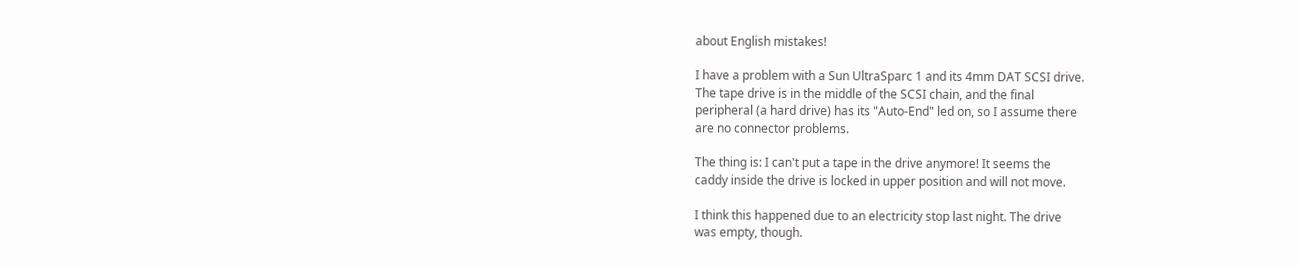about English mistakes!

I have a problem with a Sun UltraSparc 1 and its 4mm DAT SCSI drive.
The tape drive is in the middle of the SCSI chain, and the final
peripheral (a hard drive) has its "Auto-End" led on, so I assume there
are no connector problems.

The thing is: I can't put a tape in the drive anymore! It seems the
caddy inside the drive is locked in upper position and will not move.

I think this happened due to an electricity stop last night. The drive
was empty, though.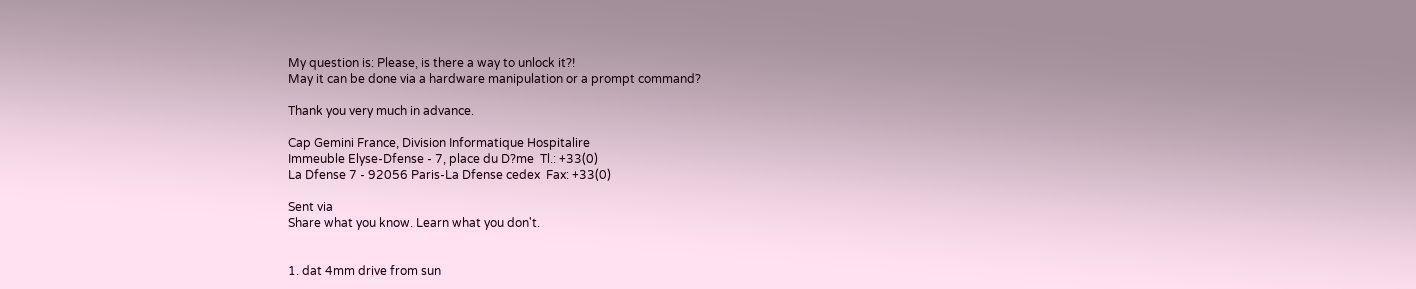My question is: Please, is there a way to unlock it?!
May it can be done via a hardware manipulation or a prompt command?

Thank you very much in advance.

Cap Gemini France, Division Informatique Hospitalire
Immeuble Elyse-Dfense - 7, place du D?me  Tl.: +33(0)
La Dfense 7 - 92056 Paris-La Dfense cedex  Fax: +33(0)

Sent via
Share what you know. Learn what you don't.


1. dat 4mm drive from sun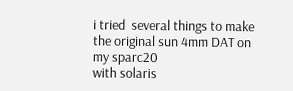i tried  several things to make the original sun 4mm DAT on my sparc20
with solaris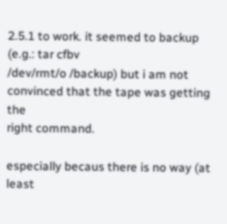2.5.1 to work. it seemed to backup (e.g.: tar cfbv
/dev/rmt/o /backup) but i am not convinced that the tape was getting the
right command.

especially becaus there is no way (at least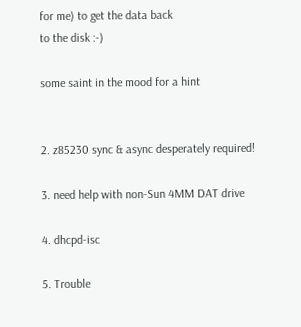for me) to get the data back
to the disk :-)

some saint in the mood for a hint


2. z85230 sync & async desperately required!

3. need help with non-Sun 4MM DAT drive

4. dhcpd-isc

5. Trouble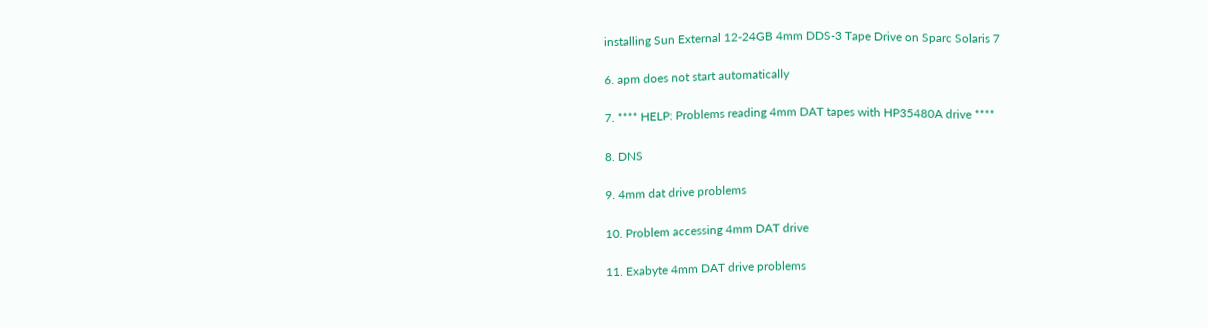installing Sun External 12-24GB 4mm DDS-3 Tape Drive on Sparc Solaris 7

6. apm does not start automatically

7. **** HELP: Problems reading 4mm DAT tapes with HP35480A drive ****

8. DNS

9. 4mm dat drive problems

10. Problem accessing 4mm DAT drive

11. Exabyte 4mm DAT drive problems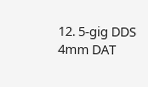12. 5-gig DDS 4mm DAT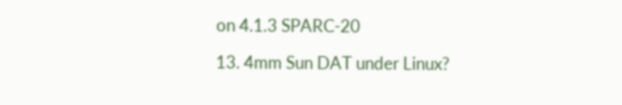on 4.1.3 SPARC-20

13. 4mm Sun DAT under Linux?